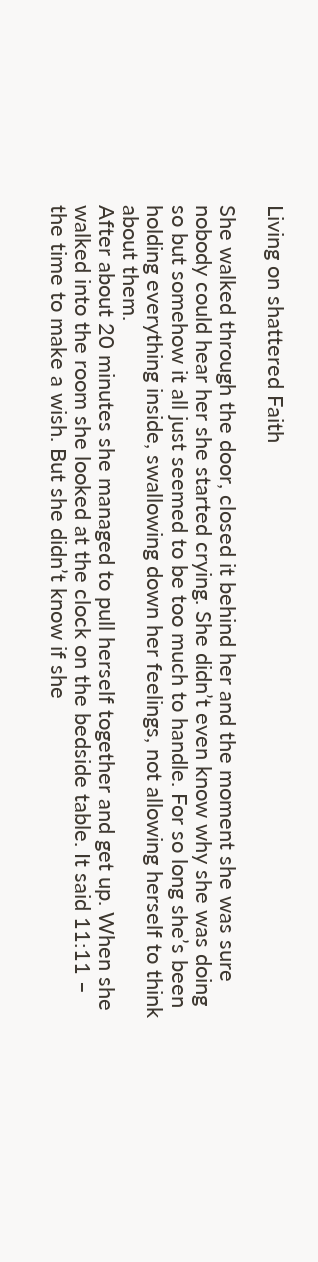Living on shattered Faith

She walked through the door, closed it behind her and the moment she was sure nobody could hear her she started crying. She didn’t even know why she was doing so but somehow it all just seemed to be too much to handle. For so long she’s been holding everything inside, swallowing down her feelings, not allowing herself to think about them.
After about 20 minutes she managed to pull herself together and get up. When she walked into the room she looked at the clock on the bedside table. It said 11:11 – the time to make a wish. But she didn’t know if she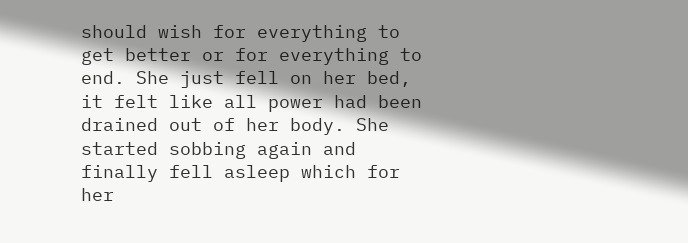should wish for everything to get better or for everything to end. She just fell on her bed, it felt like all power had been drained out of her body. She started sobbing again and finally fell asleep which for her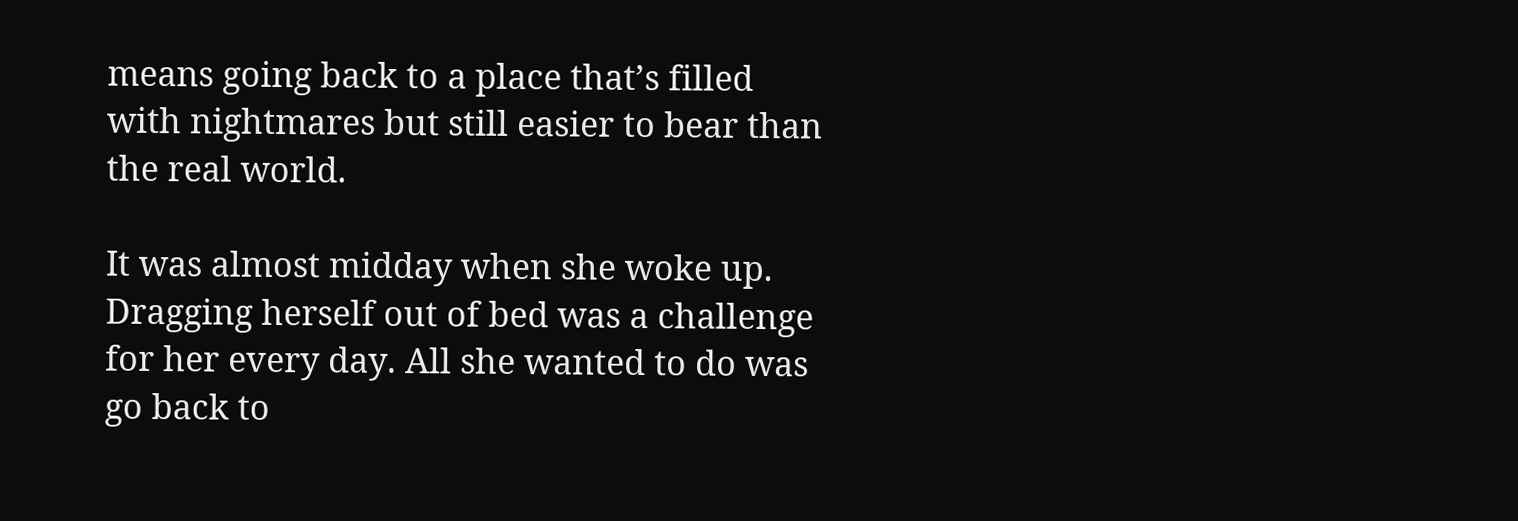means going back to a place that’s filled with nightmares but still easier to bear than the real world.

It was almost midday when she woke up. Dragging herself out of bed was a challenge for her every day. All she wanted to do was go back to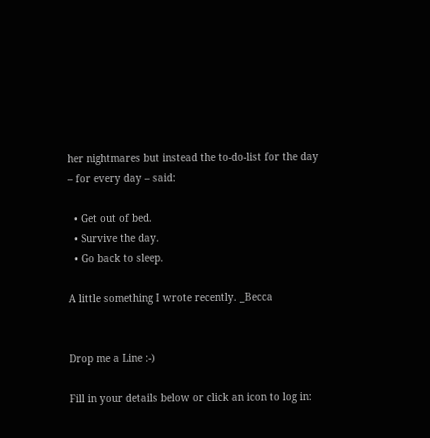her nightmares but instead the to-do-list for the day – for every day – said:

  • Get out of bed.
  • Survive the day.
  • Go back to sleep.

A little something I wrote recently. _Becca


Drop me a Line :-)

Fill in your details below or click an icon to log in: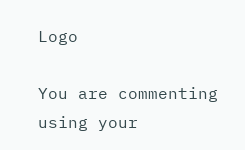Logo

You are commenting using your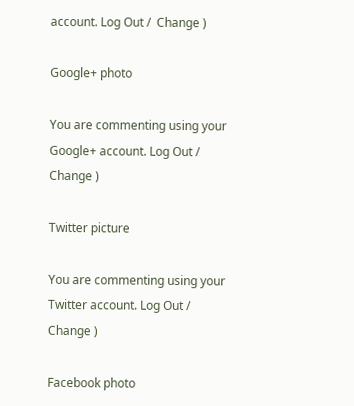account. Log Out /  Change )

Google+ photo

You are commenting using your Google+ account. Log Out /  Change )

Twitter picture

You are commenting using your Twitter account. Log Out /  Change )

Facebook photo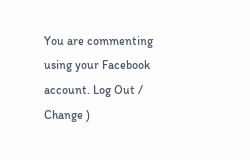You are commenting using your Facebook account. Log Out /  Change )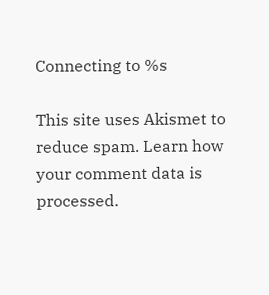Connecting to %s

This site uses Akismet to reduce spam. Learn how your comment data is processed.